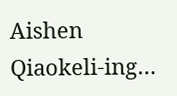Aishen Qiaokeli-ing…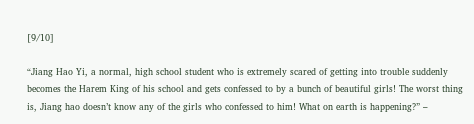[9/10]

“Jiang Hao Yi, a normal, high school student who is extremely scared of getting into trouble suddenly becomes the Harem King of his school and gets confessed to by a bunch of beautiful girls! The worst thing is, Jiang hao doesn’t know any of the girls who confessed to him! What on earth is happening?” –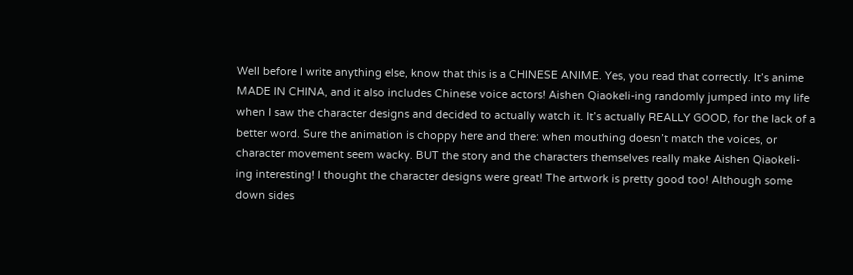Well before I write anything else, know that this is a CHINESE ANIME. Yes, you read that correctly. It’s anime MADE IN CHINA, and it also includes Chinese voice actors! Aishen Qiaokeli-ing randomly jumped into my life when I saw the character designs and decided to actually watch it. It’s actually REALLY GOOD, for the lack of a better word. Sure the animation is choppy here and there: when mouthing doesn’t match the voices, or character movement seem wacky. BUT the story and the characters themselves really make Aishen Qiaokeli-ing interesting! I thought the character designs were great! The artwork is pretty good too! Although some down sides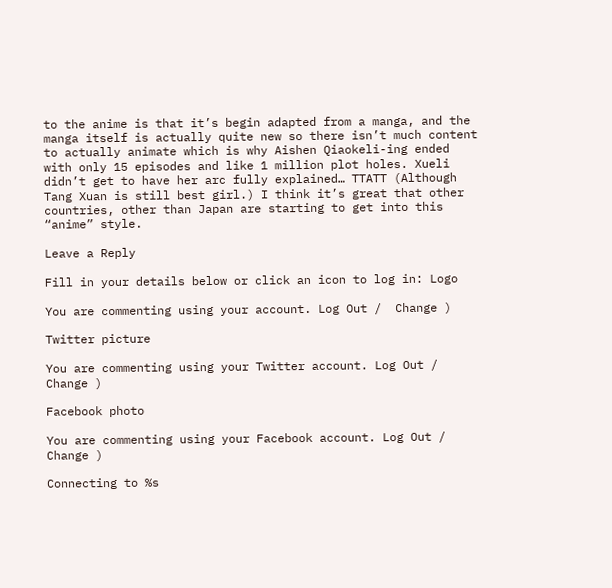to the anime is that it’s begin adapted from a manga, and the manga itself is actually quite new so there isn’t much content  to actually animate which is why Aishen Qiaokeli-ing ended with only 15 episodes and like 1 million plot holes. Xueli didn’t get to have her arc fully explained… TTATT (Although Tang Xuan is still best girl.) I think it’s great that other countries, other than Japan are starting to get into this “anime” style.

Leave a Reply

Fill in your details below or click an icon to log in: Logo

You are commenting using your account. Log Out /  Change )

Twitter picture

You are commenting using your Twitter account. Log Out /  Change )

Facebook photo

You are commenting using your Facebook account. Log Out /  Change )

Connecting to %s